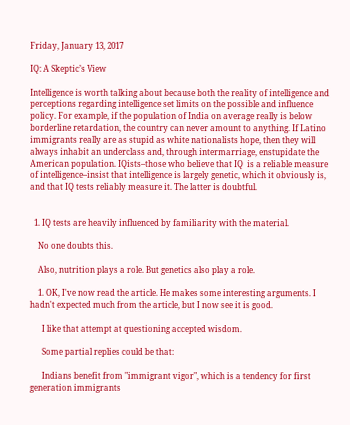Friday, January 13, 2017

IQ: A Skeptic’s View

Intelligence is worth talking about because both the reality of intelligence and perceptions regarding intelligence set limits on the possible and influence policy. For example, if the population of India on average really is below borderline retardation, the country can never amount to anything. If Latino immigrants really are as stupid as white nationalists hope, then they will always inhabit an underclass and, through intermarriage, enstupidate the American population. IQists–those who believe that IQ  is a reliable measure of intelligence–insist that intelligence is largely genetic, which it obviously is, and that IQ tests reliably measure it. The latter is doubtful.


  1. IQ tests are heavily influenced by familiarity with the material.

    No one doubts this.

    Also, nutrition plays a role. But genetics also play a role.

    1. OK, I've now read the article. He makes some interesting arguments. I hadn't expected much from the article, but I now see it is good.

      I like that attempt at questioning accepted wisdom.

      Some partial replies could be that:

      Indians benefit from "immigrant vigor", which is a tendency for first generation immigrants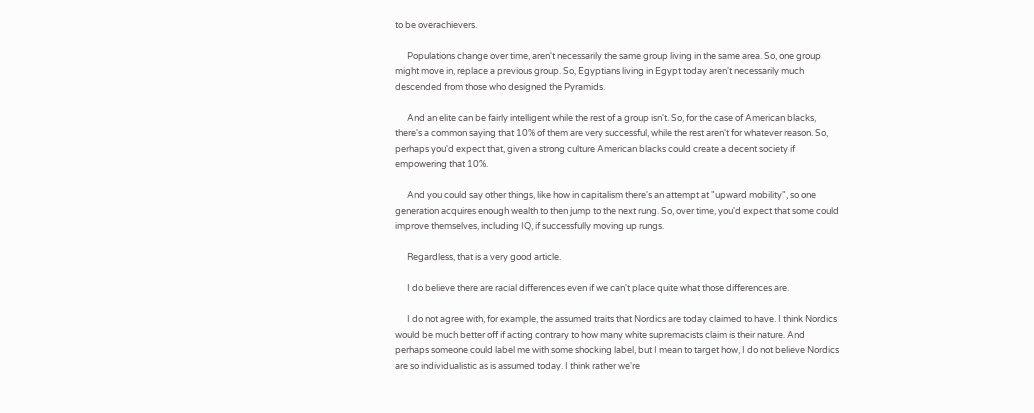to be overachievers.

      Populations change over time, aren't necessarily the same group living in the same area. So, one group might move in, replace a previous group. So, Egyptians living in Egypt today aren't necessarily much descended from those who designed the Pyramids.

      And an elite can be fairly intelligent while the rest of a group isn't. So, for the case of American blacks, there's a common saying that 10% of them are very successful, while the rest aren't for whatever reason. So, perhaps you'd expect that, given a strong culture American blacks could create a decent society if empowering that 10%.

      And you could say other things, like how in capitalism there's an attempt at "upward mobility", so one generation acquires enough wealth to then jump to the next rung. So, over time, you'd expect that some could improve themselves, including IQ, if successfully moving up rungs.

      Regardless, that is a very good article.

      I do believe there are racial differences even if we can't place quite what those differences are.

      I do not agree with, for example, the assumed traits that Nordics are today claimed to have. I think Nordics would be much better off if acting contrary to how many white supremacists claim is their nature. And perhaps someone could label me with some shocking label, but I mean to target how, I do not believe Nordics are so individualistic as is assumed today. I think rather we're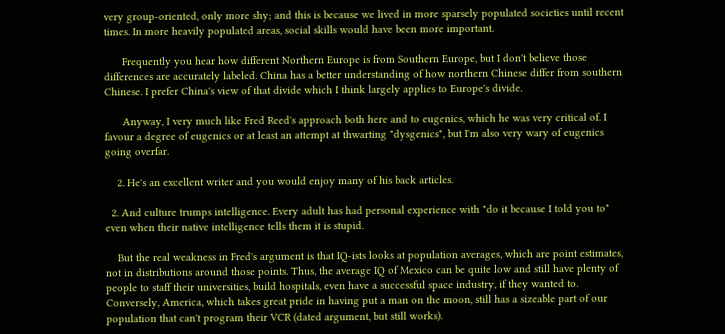very group-oriented, only more shy; and this is because we lived in more sparsely populated societies until recent times. In more heavily populated areas, social skills would have been more important.

      Frequently you hear how different Northern Europe is from Southern Europe, but I don't believe those differences are accurately labeled. China has a better understanding of how northern Chinese differ from southern Chinese. I prefer China's view of that divide which I think largely applies to Europe's divide.

      Anyway, I very much like Fred Reed's approach both here and to eugenics, which he was very critical of. I favour a degree of eugenics or at least an attempt at thwarting "dysgenics", but I'm also very wary of eugenics going overfar.

    2. He's an excellent writer and you would enjoy many of his back articles.

  2. And culture trumps intelligence. Every adult has had personal experience with "do it because I told you to" even when their native intelligence tells them it is stupid.

    But the real weakness in Fred's argument is that IQ-ists looks at population averages, which are point estimates, not in distributions around those points. Thus, the average IQ of Mexico can be quite low and still have plenty of people to staff their universities, build hospitals, even have a successful space industry, if they wanted to. Conversely, America, which takes great pride in having put a man on the moon, still has a sizeable part of our population that can't program their VCR (dated argument, but still works).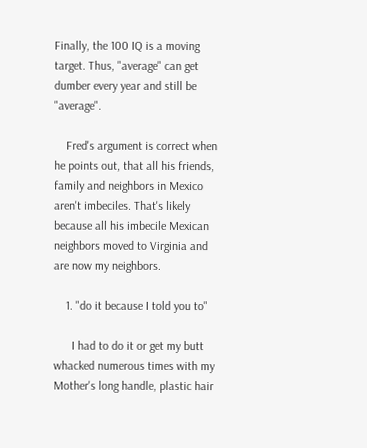Finally, the 100 IQ is a moving target. Thus, "average" can get dumber every year and still be "average".

    Fred's argument is correct when he points out, that all his friends, family and neighbors in Mexico aren't imbeciles. That's likely because all his imbecile Mexican neighbors moved to Virginia and are now my neighbors.

    1. "do it because I told you to"

      I had to do it or get my butt whacked numerous times with my Mother's long handle, plastic hair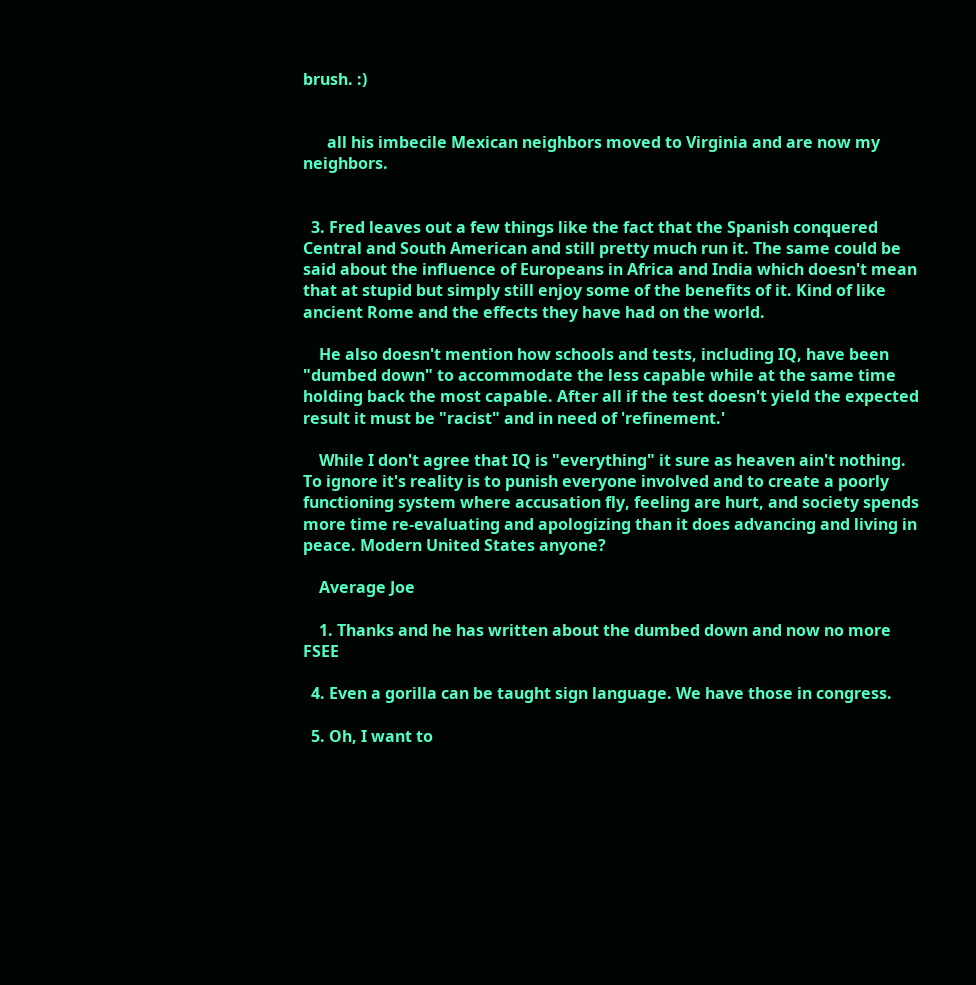brush. :)


      all his imbecile Mexican neighbors moved to Virginia and are now my neighbors.


  3. Fred leaves out a few things like the fact that the Spanish conquered Central and South American and still pretty much run it. The same could be said about the influence of Europeans in Africa and India which doesn't mean that at stupid but simply still enjoy some of the benefits of it. Kind of like ancient Rome and the effects they have had on the world.

    He also doesn't mention how schools and tests, including IQ, have been "dumbed down" to accommodate the less capable while at the same time holding back the most capable. After all if the test doesn't yield the expected result it must be "racist" and in need of 'refinement.'

    While I don't agree that IQ is "everything" it sure as heaven ain't nothing. To ignore it's reality is to punish everyone involved and to create a poorly functioning system where accusation fly, feeling are hurt, and society spends more time re-evaluating and apologizing than it does advancing and living in peace. Modern United States anyone?

    Average Joe

    1. Thanks and he has written about the dumbed down and now no more FSEE

  4. Even a gorilla can be taught sign language. We have those in congress.

  5. Oh, I want to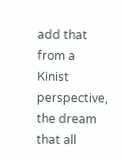add that from a Kinist perspective, the dream that all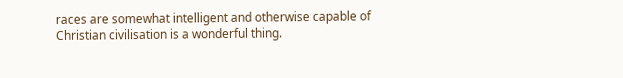races are somewhat intelligent and otherwise capable of Christian civilisation is a wonderful thing.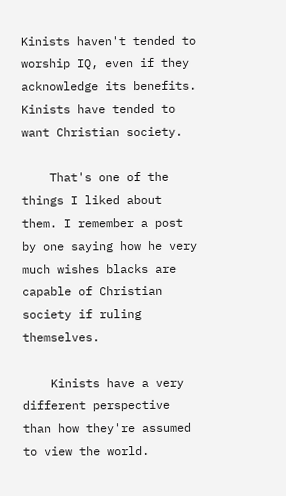Kinists haven't tended to worship IQ, even if they acknowledge its benefits. Kinists have tended to want Christian society.

    That's one of the things I liked about them. I remember a post by one saying how he very much wishes blacks are capable of Christian society if ruling themselves.

    Kinists have a very different perspective than how they're assumed to view the world.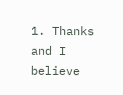1. Thanks and I believe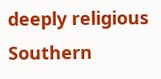deeply religious Southern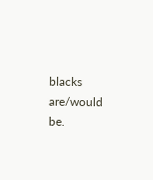blacks are/would be.